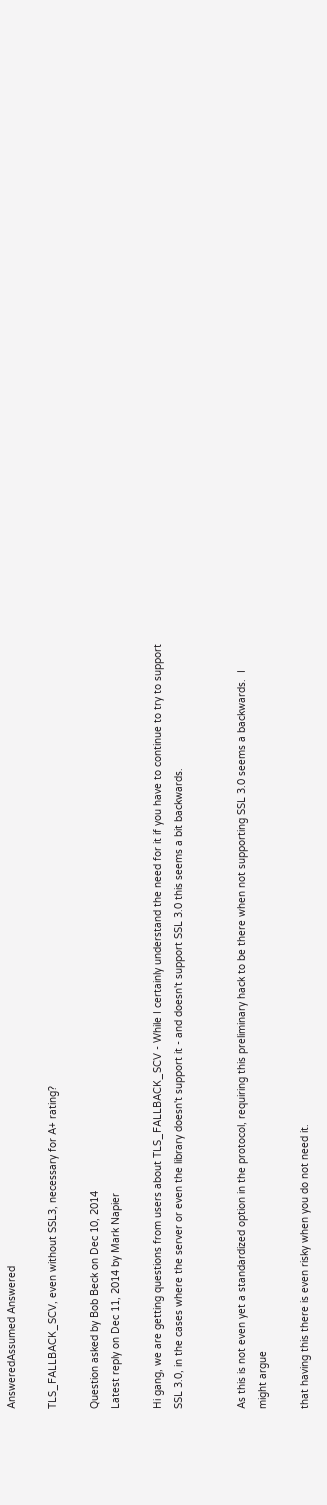AnsweredAssumed Answered

TLS_FALLBACK_SCV, even without SSL3, necessary for A+ rating?

Question asked by Bob Beck on Dec 10, 2014
Latest reply on Dec 11, 2014 by Mark Napier

Hi gang, we are getting questions from users about TLS_FALLBACK_SCV - While I certainly understand the need for it if you have to continue to try to support SSL 3.0, in the cases where the server or even the library doesn't support it - and doesn't support SSL 3.0 this seems a bit backwards.


As this is not even yet a standardized option in the protocol, requiring this preliminary hack to be there when not supporting SSL 3.0 seems a backwards.  I might argue

that having this there is even risky when you do not need it.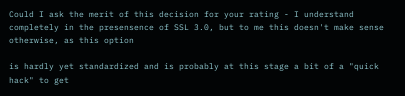Could I ask the merit of this decision for your rating - I understand completely in the presensence of SSL 3.0, but to me this doesn't make sense otherwise, as this option

is hardly yet standardized and is probably at this stage a bit of a "quick hack" to get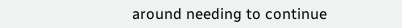around needing to continue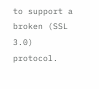to support a broken (SSL 3.0) protocol.